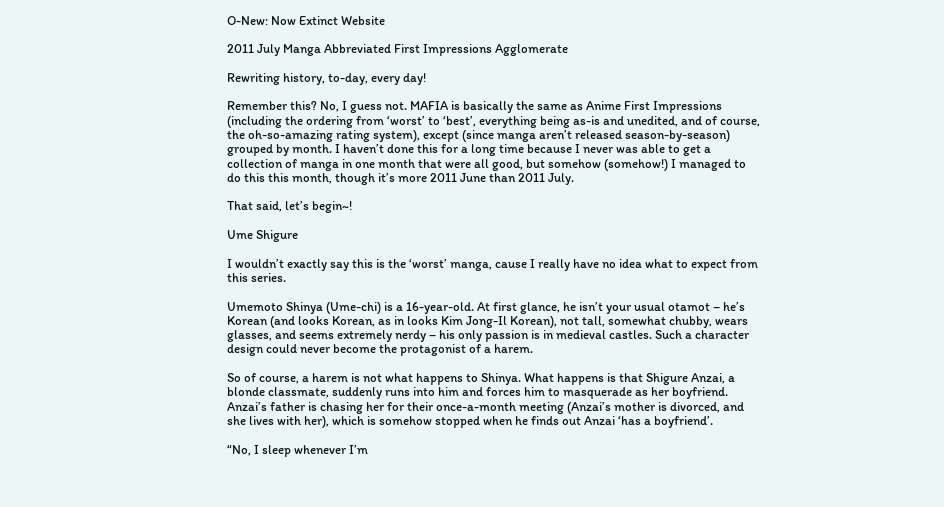O-New: Now Extinct Website

2011 July Manga Abbreviated First Impressions Agglomerate

Rewriting history, to-day, every day!

Remember this? No, I guess not. MAFIA is basically the same as Anime First Impressions (including the ordering from ‘worst’ to ‘best’, everything being as-is and unedited, and of course, the oh-so-amazing rating system), except (since manga aren’t released season-by-season) grouped by month. I haven’t done this for a long time because I never was able to get a collection of manga in one month that were all good, but somehow (somehow!) I managed to do this this month, though it’s more 2011 June than 2011 July.

That said, let’s begin~!

Ume Shigure

I wouldn’t exactly say this is the ‘worst’ manga, cause I really have no idea what to expect from this series.

Umemoto Shinya (Ume-chi) is a 16-year-old. At first glance, he isn’t your usual otamot – he’s Korean (and looks Korean, as in looks Kim Jong-Il Korean), not tall, somewhat chubby, wears glasses, and seems extremely nerdy – his only passion is in medieval castles. Such a character design could never become the protagonist of a harem.

So of course, a harem is not what happens to Shinya. What happens is that Shigure Anzai, a blonde classmate, suddenly runs into him and forces him to masquerade as her boyfriend. Anzai’s father is chasing her for their once-a-month meeting (Anzai’s mother is divorced, and she lives with her), which is somehow stopped when he finds out Anzai ‘has a boyfriend’.

“No, I sleep whenever I’m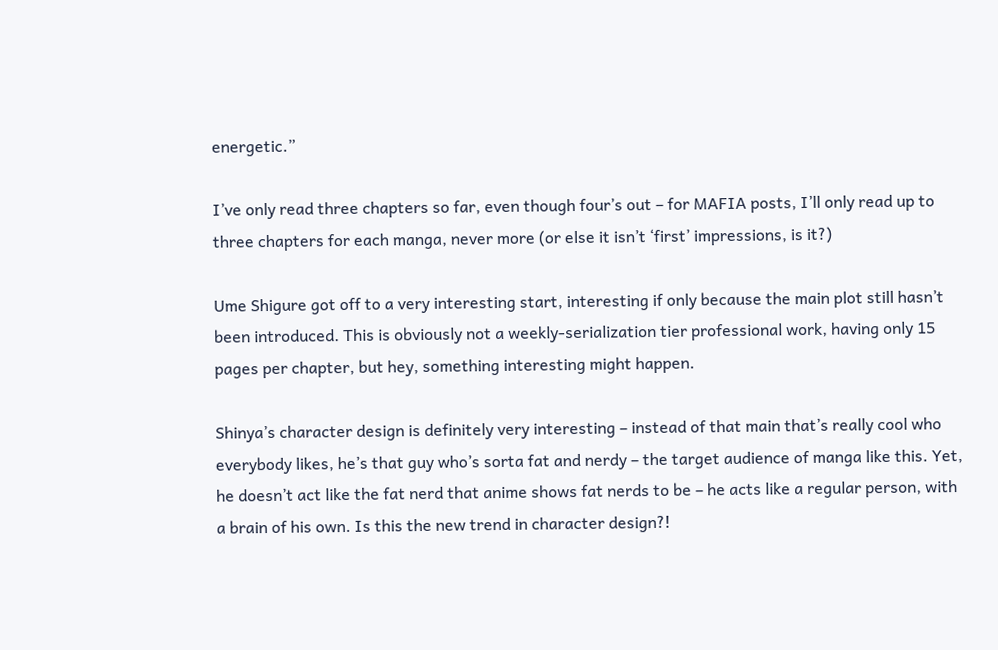energetic.”

I’ve only read three chapters so far, even though four’s out – for MAFIA posts, I’ll only read up to three chapters for each manga, never more (or else it isn’t ‘first’ impressions, is it?)

Ume Shigure got off to a very interesting start, interesting if only because the main plot still hasn’t been introduced. This is obviously not a weekly-serialization tier professional work, having only 15 pages per chapter, but hey, something interesting might happen.

Shinya’s character design is definitely very interesting – instead of that main that’s really cool who everybody likes, he’s that guy who’s sorta fat and nerdy – the target audience of manga like this. Yet, he doesn’t act like the fat nerd that anime shows fat nerds to be – he acts like a regular person, with a brain of his own. Is this the new trend in character design?!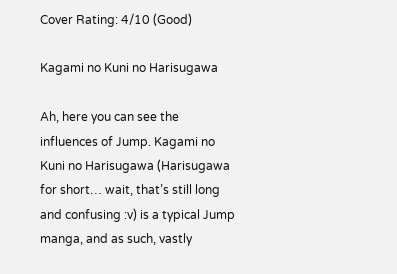Cover Rating: 4/10 (Good)

Kagami no Kuni no Harisugawa

Ah, here you can see the influences of Jump. Kagami no Kuni no Harisugawa (Harisugawa for short… wait, that’s still long and confusing :v) is a typical Jump manga, and as such, vastly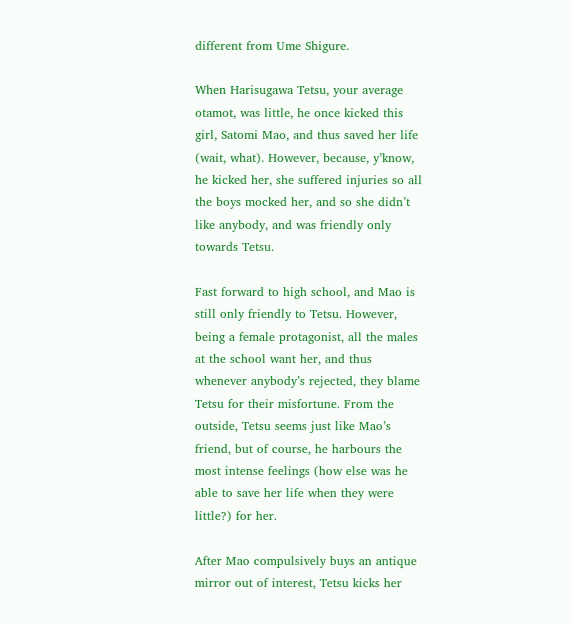different from Ume Shigure.

When Harisugawa Tetsu, your average otamot, was little, he once kicked this girl, Satomi Mao, and thus saved her life (wait, what). However, because, y’know, he kicked her, she suffered injuries so all the boys mocked her, and so she didn’t like anybody, and was friendly only towards Tetsu.

Fast forward to high school, and Mao is still only friendly to Tetsu. However, being a female protagonist, all the males at the school want her, and thus whenever anybody’s rejected, they blame Tetsu for their misfortune. From the outside, Tetsu seems just like Mao’s friend, but of course, he harbours the most intense feelings (how else was he able to save her life when they were little?) for her.

After Mao compulsively buys an antique mirror out of interest, Tetsu kicks her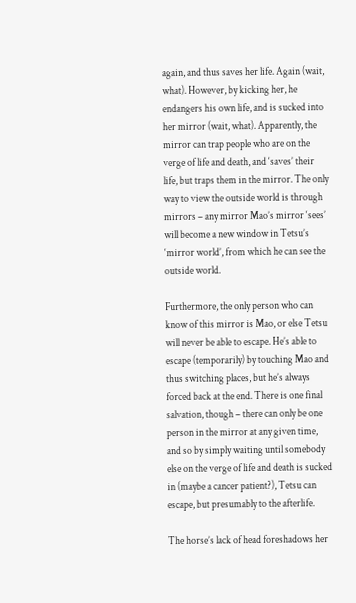again, and thus saves her life. Again (wait, what). However, by kicking her, he endangers his own life, and is sucked into her mirror (wait, what). Apparently, the mirror can trap people who are on the verge of life and death, and ‘saves’ their life, but traps them in the mirror. The only way to view the outside world is through mirrors – any mirror Mao’s mirror ‘sees’ will become a new window in Tetsu’s ‘mirror world’, from which he can see the outside world.

Furthermore, the only person who can know of this mirror is Mao, or else Tetsu will never be able to escape. He’s able to escape (temporarily) by touching Mao and thus switching places, but he’s always forced back at the end. There is one final salvation, though – there can only be one person in the mirror at any given time, and so by simply waiting until somebody else on the verge of life and death is sucked in (maybe a cancer patient?), Tetsu can escape, but presumably to the afterlife.

The horse’s lack of head foreshadows her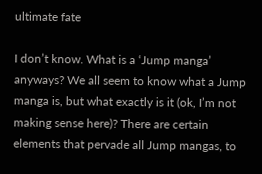ultimate fate

I don’t know. What is a ‘Jump manga’ anyways? We all seem to know what a Jump manga is, but what exactly is it (ok, I’m not making sense here)? There are certain elements that pervade all Jump mangas, to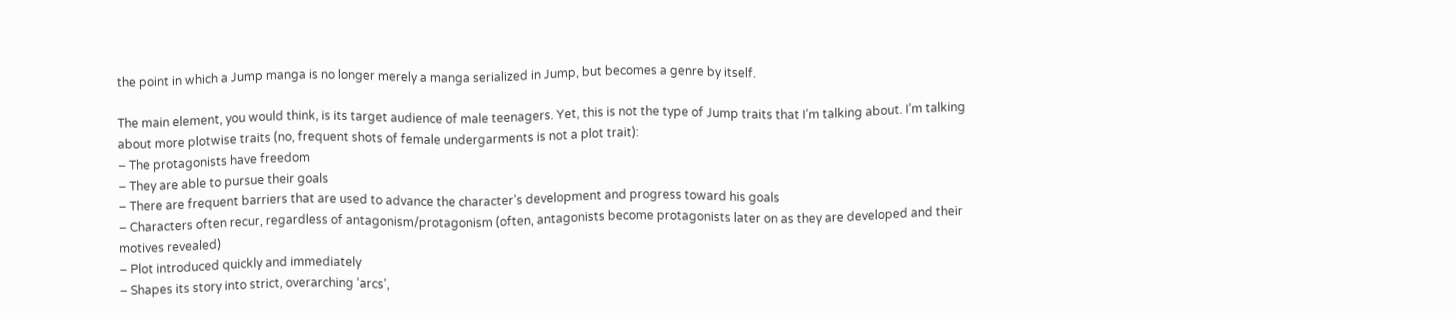the point in which a Jump manga is no longer merely a manga serialized in Jump, but becomes a genre by itself.

The main element, you would think, is its target audience of male teenagers. Yet, this is not the type of Jump traits that I’m talking about. I’m talking about more plotwise traits (no, frequent shots of female undergarments is not a plot trait):
– The protagonists have freedom
– They are able to pursue their goals
– There are frequent barriers that are used to advance the character’s development and progress toward his goals
– Characters often recur, regardless of antagonism/protagonism (often, antagonists become protagonists later on as they are developed and their motives revealed)
– Plot introduced quickly and immediately
– Shapes its story into strict, overarching ‘arcs’,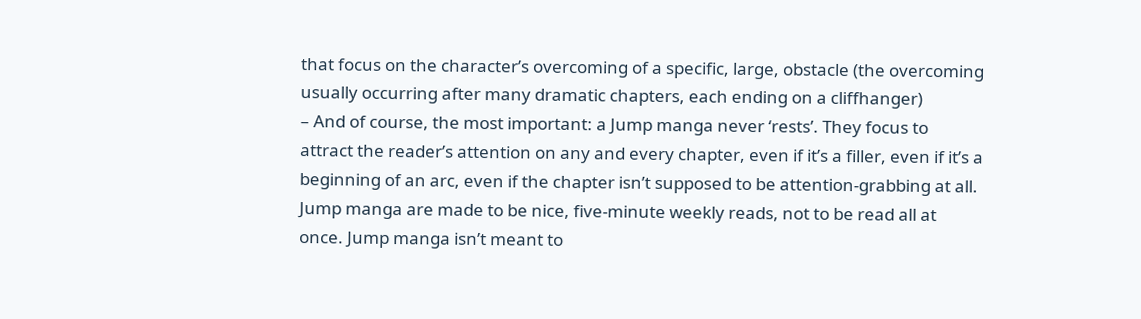that focus on the character’s overcoming of a specific, large, obstacle (the overcoming usually occurring after many dramatic chapters, each ending on a cliffhanger)
– And of course, the most important: a Jump manga never ‘rests’. They focus to attract the reader’s attention on any and every chapter, even if it’s a filler, even if it’s a beginning of an arc, even if the chapter isn’t supposed to be attention-grabbing at all. Jump manga are made to be nice, five-minute weekly reads, not to be read all at once. Jump manga isn’t meant to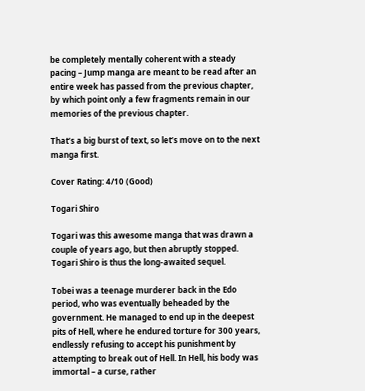be completely mentally coherent with a steady pacing – Jump manga are meant to be read after an entire week has passed from the previous chapter, by which point only a few fragments remain in our memories of the previous chapter.

That’s a big burst of text, so let’s move on to the next manga first.

Cover Rating: 4/10 (Good)

Togari Shiro

Togari was this awesome manga that was drawn a couple of years ago, but then abruptly stopped. Togari Shiro is thus the long-awaited sequel.

Tobei was a teenage murderer back in the Edo period, who was eventually beheaded by the government. He managed to end up in the deepest pits of Hell, where he endured torture for 300 years, endlessly refusing to accept his punishment by attempting to break out of Hell. In Hell, his body was immortal – a curse, rather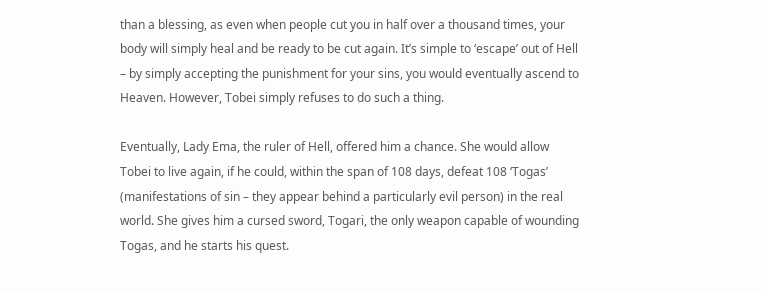than a blessing, as even when people cut you in half over a thousand times, your body will simply heal and be ready to be cut again. It’s simple to ‘escape’ out of Hell – by simply accepting the punishment for your sins, you would eventually ascend to Heaven. However, Tobei simply refuses to do such a thing.

Eventually, Lady Ema, the ruler of Hell, offered him a chance. She would allow Tobei to live again, if he could, within the span of 108 days, defeat 108 ‘Togas’ (manifestations of sin – they appear behind a particularly evil person) in the real world. She gives him a cursed sword, Togari, the only weapon capable of wounding Togas, and he starts his quest.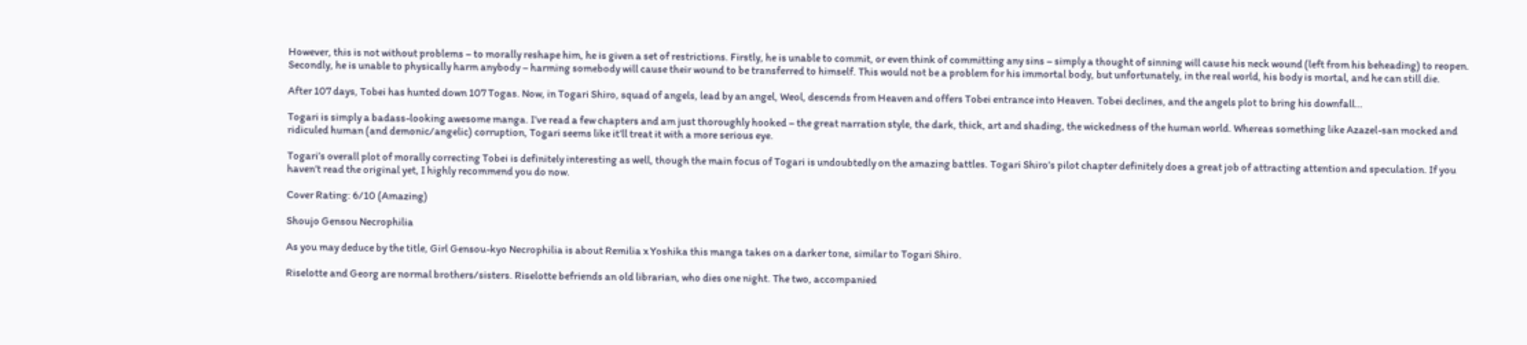However, this is not without problems – to morally reshape him, he is given a set of restrictions. Firstly, he is unable to commit, or even think of committing any sins – simply a thought of sinning will cause his neck wound (left from his beheading) to reopen. Secondly, he is unable to physically harm anybody – harming somebody will cause their wound to be transferred to himself. This would not be a problem for his immortal body, but unfortunately, in the real world, his body is mortal, and he can still die.

After 107 days, Tobei has hunted down 107 Togas. Now, in Togari Shiro, squad of angels, lead by an angel, Weol, descends from Heaven and offers Tobei entrance into Heaven. Tobei declines, and the angels plot to bring his downfall…

Togari is simply a badass-looking awesome manga. I’ve read a few chapters and am just thoroughly hooked – the great narration style, the dark, thick, art and shading, the wickedness of the human world. Whereas something like Azazel-san mocked and ridiculed human (and demonic/angelic) corruption, Togari seems like it’ll treat it with a more serious eye.

Togari’s overall plot of morally correcting Tobei is definitely interesting as well, though the main focus of Togari is undoubtedly on the amazing battles. Togari Shiro’s pilot chapter definitely does a great job of attracting attention and speculation. If you haven’t read the original yet, I highly recommend you do now.

Cover Rating: 6/10 (Amazing)

Shoujo Gensou Necrophilia

As you may deduce by the title, Girl Gensou-kyo Necrophilia is about Remilia x Yoshika this manga takes on a darker tone, similar to Togari Shiro.

Riselotte and Georg are normal brothers/sisters. Riselotte befriends an old librarian, who dies one night. The two, accompanied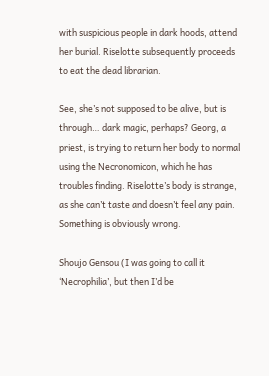with suspicious people in dark hoods, attend her burial. Riselotte subsequently proceeds to eat the dead librarian.

See, she’s not supposed to be alive, but is through… dark magic, perhaps? Georg, a priest, is trying to return her body to normal using the Necronomicon, which he has troubles finding. Riselotte’s body is strange, as she can’t taste and doesn’t feel any pain. Something is obviously wrong.

Shoujo Gensou (I was going to call it ‘Necrophilia’, but then I’d be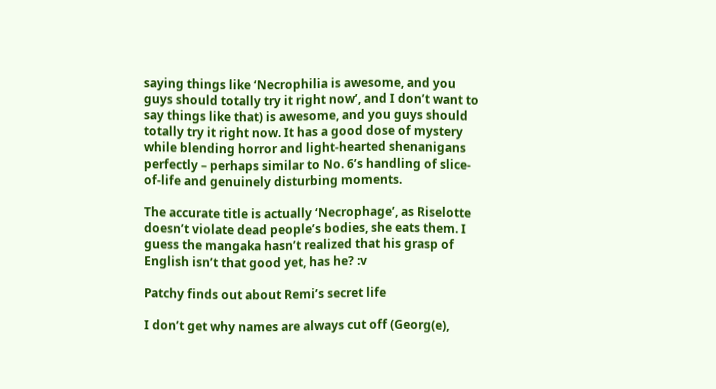saying things like ‘Necrophilia is awesome, and you guys should totally try it right now’, and I don’t want to say things like that) is awesome, and you guys should totally try it right now. It has a good dose of mystery while blending horror and light-hearted shenanigans perfectly – perhaps similar to No. 6’s handling of slice-of-life and genuinely disturbing moments.

The accurate title is actually ‘Necrophage’, as Riselotte doesn’t violate dead people’s bodies, she eats them. I guess the mangaka hasn’t realized that his grasp of English isn’t that good yet, has he? :v

Patchy finds out about Remi’s secret life

I don’t get why names are always cut off (Georg(e),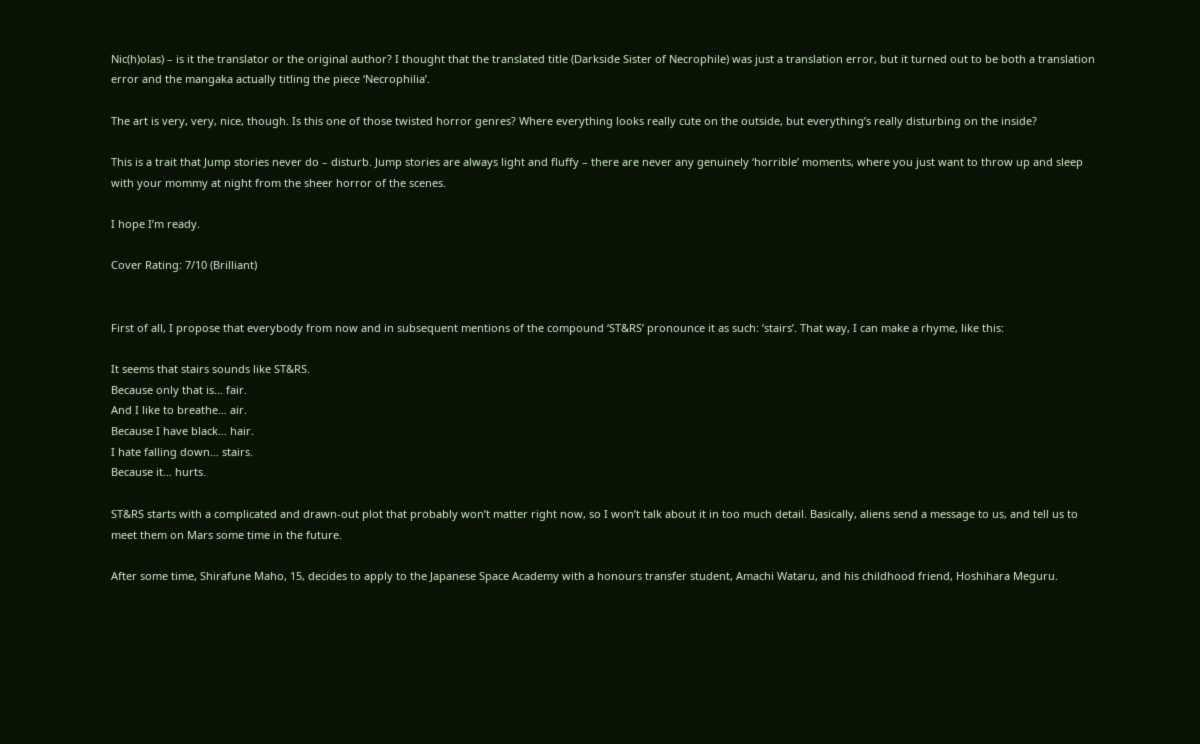Nic(h)olas) – is it the translator or the original author? I thought that the translated title (Darkside Sister of Necrophile) was just a translation error, but it turned out to be both a translation error and the mangaka actually titling the piece ‘Necrophilia’.

The art is very, very, nice, though. Is this one of those twisted horror genres? Where everything looks really cute on the outside, but everything’s really disturbing on the inside?

This is a trait that Jump stories never do – disturb. Jump stories are always light and fluffy – there are never any genuinely ‘horrible’ moments, where you just want to throw up and sleep with your mommy at night from the sheer horror of the scenes.

I hope I’m ready.

Cover Rating: 7/10 (Brilliant)


First of all, I propose that everybody from now and in subsequent mentions of the compound ‘ST&RS’ pronounce it as such: ‘stairs’. That way, I can make a rhyme, like this:

It seems that stairs sounds like ST&RS.
Because only that is… fair.
And I like to breathe… air.
Because I have black… hair.
I hate falling down… stairs.
Because it… hurts.

ST&RS starts with a complicated and drawn-out plot that probably won’t matter right now, so I won’t talk about it in too much detail. Basically, aliens send a message to us, and tell us to meet them on Mars some time in the future.

After some time, Shirafune Maho, 15, decides to apply to the Japanese Space Academy with a honours transfer student, Amachi Wataru, and his childhood friend, Hoshihara Meguru.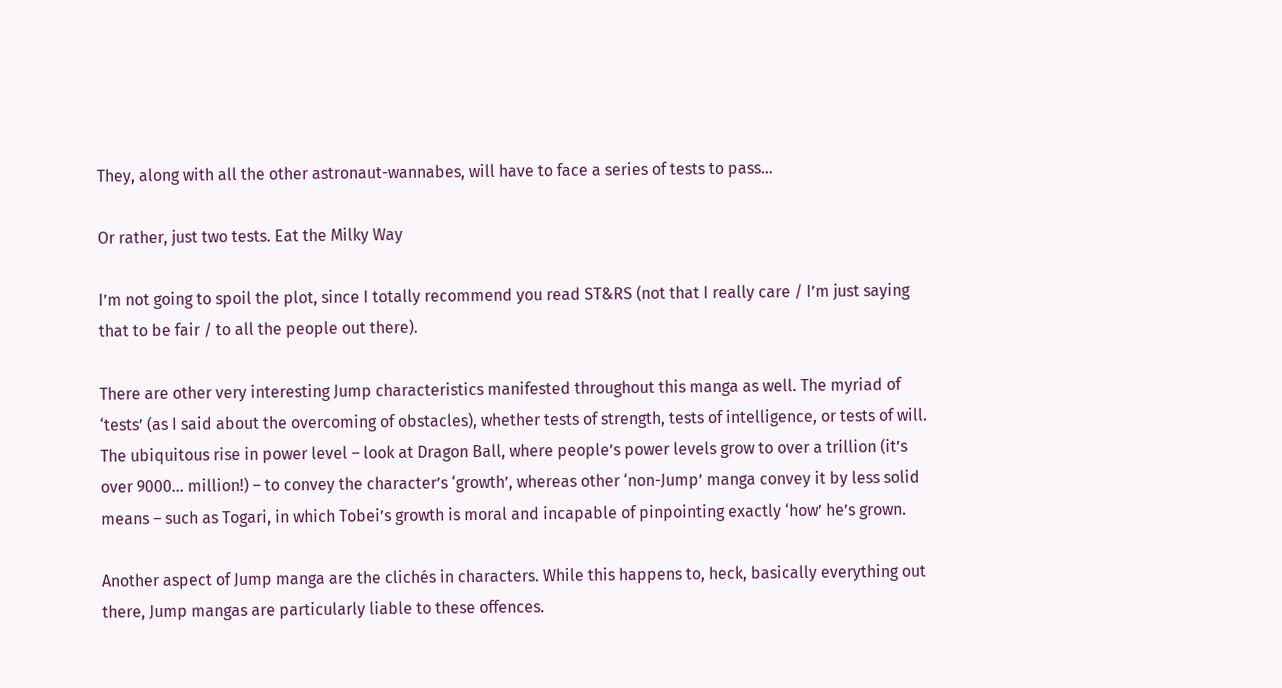They, along with all the other astronaut-wannabes, will have to face a series of tests to pass…

Or rather, just two tests. Eat the Milky Way

I’m not going to spoil the plot, since I totally recommend you read ST&RS (not that I really care / I’m just saying that to be fair / to all the people out there).

There are other very interesting Jump characteristics manifested throughout this manga as well. The myriad of ‘tests’ (as I said about the overcoming of obstacles), whether tests of strength, tests of intelligence, or tests of will. The ubiquitous rise in power level – look at Dragon Ball, where people’s power levels grow to over a trillion (it’s over 9000… million!) – to convey the character’s ‘growth’, whereas other ‘non-Jump’ manga convey it by less solid means – such as Togari, in which Tobei’s growth is moral and incapable of pinpointing exactly ‘how’ he’s grown.

Another aspect of Jump manga are the clichés in characters. While this happens to, heck, basically everything out there, Jump mangas are particularly liable to these offences.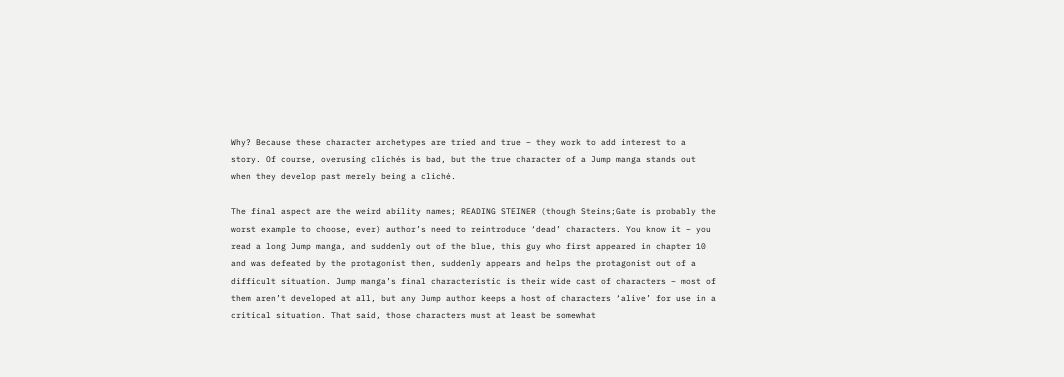Why? Because these character archetypes are tried and true – they work to add interest to a story. Of course, overusing clichés is bad, but the true character of a Jump manga stands out when they develop past merely being a cliché.

The final aspect are the weird ability names; READING STEINER (though Steins;Gate is probably the worst example to choose, ever) author’s need to reintroduce ‘dead’ characters. You know it – you read a long Jump manga, and suddenly out of the blue, this guy who first appeared in chapter 10 and was defeated by the protagonist then, suddenly appears and helps the protagonist out of a difficult situation. Jump manga’s final characteristic is their wide cast of characters – most of them aren’t developed at all, but any Jump author keeps a host of characters ‘alive’ for use in a critical situation. That said, those characters must at least be somewhat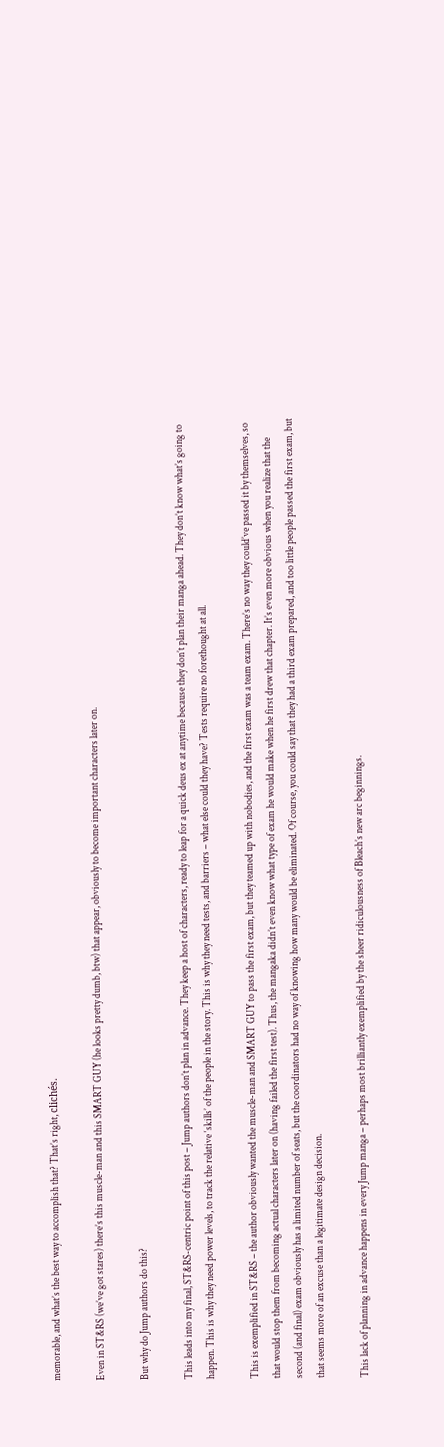memorable, and what’s the best way to accomplish that? That’s right, clichés.

Even in ST&RS (we’ve got stares) there’s this muscle-man and this SMART GUY (he looks pretty dumb, btw) that appear, obviously to become important characters later on.

But why do Jump authors do this?

This leads into my final, ST&RS-centric point of this post – Jump authors don’t plan in advance. They keep a host of characters, ready to leap for a quick deus ex at anytime because they don’t plan their manga ahead. They don’t know what’s going to happen. This is why they need power levels, to track the relative ‘skills’ of the people in the story. This is why they need tests, and barriers – what else could they have? Tests require no forethought at all.

This is exemplified in ST&RS – the author obviously wanted the muscle-man and SMART GUY to pass the first exam, but they teamed up with nobodies, and the first exam was a team exam. There’s no way they could’ve passed it by themselves, so that would stop them from becoming actual characters later on (having failed the first test). Thus, the mangaka didn’t even know what type of exam he would make when he first drew that chapter. It’s even more obvious when you realize that the second (and final) exam obviously has a limited number of seats, but the coordinators had no way of knowing how many would be eliminated. Of course, you could say that they had a third exam prepared, and too little people passed the first exam, but that seems more of an excuse than a legitimate design decision.

This lack of planning in advance happens in every Jump manga – perhaps most brilliantly exemplified by the sheer ridiculousness of Bleach’s new arc beginnings.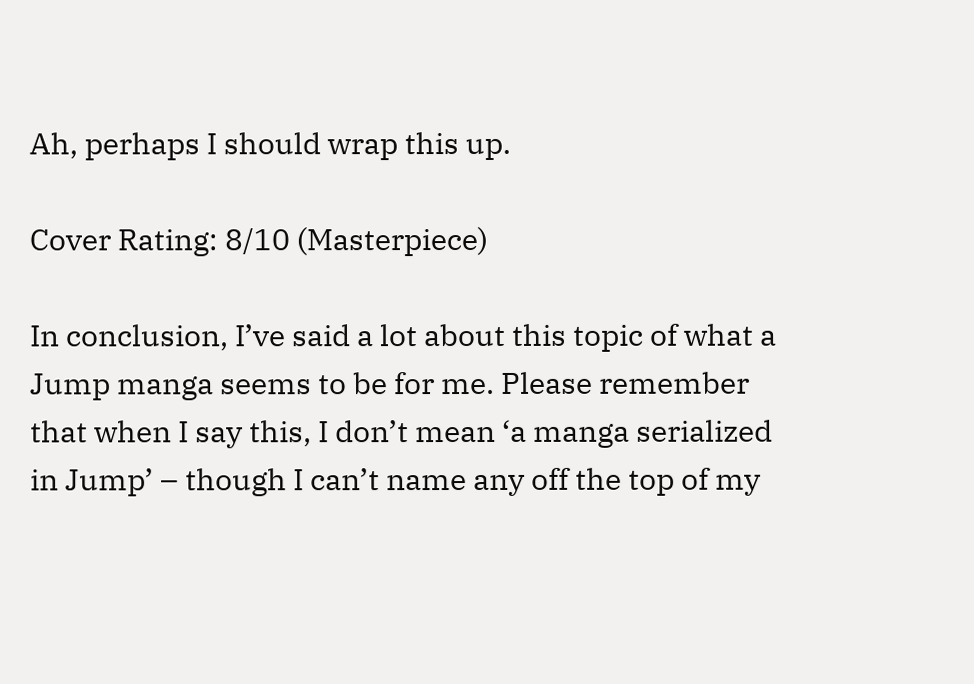Ah, perhaps I should wrap this up.

Cover Rating: 8/10 (Masterpiece)

In conclusion, I’ve said a lot about this topic of what a Jump manga seems to be for me. Please remember that when I say this, I don’t mean ‘a manga serialized in Jump’ – though I can’t name any off the top of my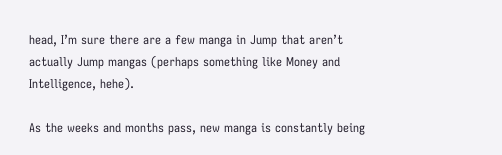head, I’m sure there are a few manga in Jump that aren’t actually Jump mangas (perhaps something like Money and Intelligence, hehe).

As the weeks and months pass, new manga is constantly being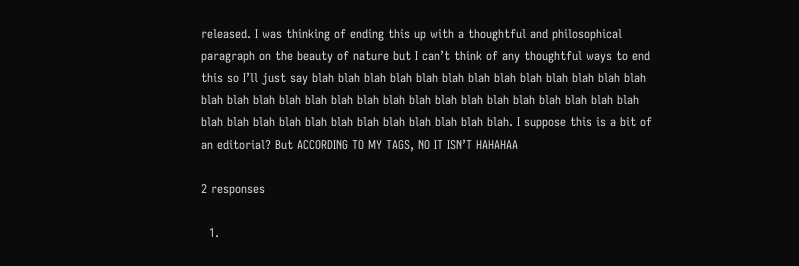released. I was thinking of ending this up with a thoughtful and philosophical paragraph on the beauty of nature but I can’t think of any thoughtful ways to end this so I’ll just say blah blah blah blah blah blah blah blah blah blah blah blah blah blah blah blah blah blah blah blah blah blah blah blah blah blah blah blah blah blah blah blah blah blah blah blah blah blah blah blah blah blah. I suppose this is a bit of an editorial? But ACCORDING TO MY TAGS, NO IT ISN’T HAHAHAA

2 responses

  1.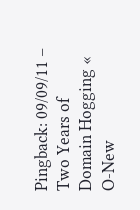Pingback: 09/09/11 – Two Years of Domain Hogging « O-New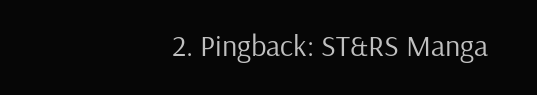2. Pingback: ST&RS Manga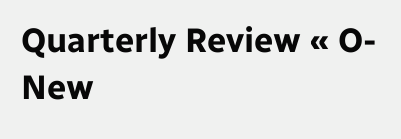Quarterly Review « O-New